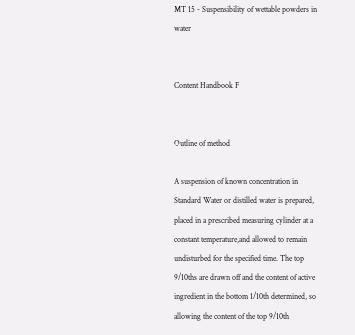MT 15 - Suspensibility of wettable powders in water


Content Handbook F


Outline of method

A suspension of known concentration in Standard Water or distilled water is prepared, placed in a prescribed measuring cylinder at a constant temperature,and allowed to remain undisturbed for the specified time. The top 9/10ths are drawn off and the content of active ingredient in the bottom 1/10th determined, so allowing the content of the top 9/10th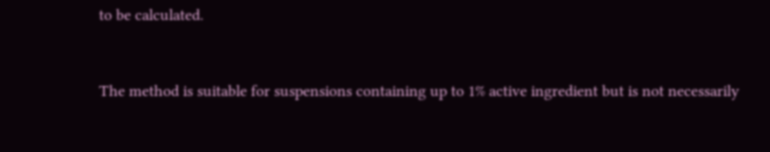to be calculated.



The method is suitable for suspensions containing up to 1% active ingredient but is not necessarily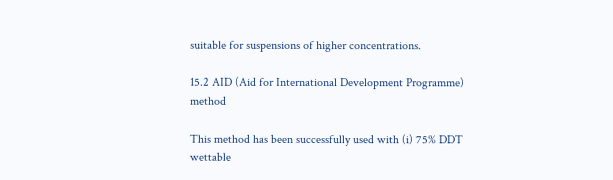suitable for suspensions of higher concentrations.

15.2 AID (Aid for International Development Programme) method

This method has been successfully used with (i) 75% DDT wettable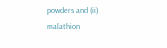powders and (ii) malathion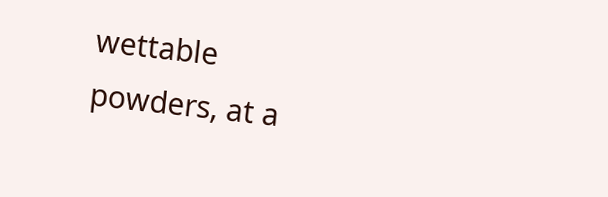wettable powders, at a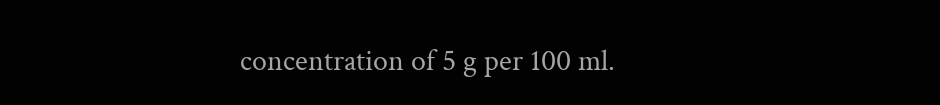concentration of 5 g per 100 ml.